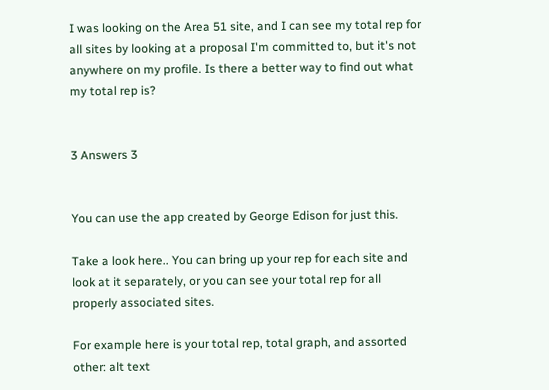I was looking on the Area 51 site, and I can see my total rep for all sites by looking at a proposal I'm committed to, but it's not anywhere on my profile. Is there a better way to find out what my total rep is?


3 Answers 3


You can use the app created by George Edison for just this.

Take a look here.. You can bring up your rep for each site and look at it separately, or you can see your total rep for all properly associated sites.

For example here is your total rep, total graph, and assorted other: alt text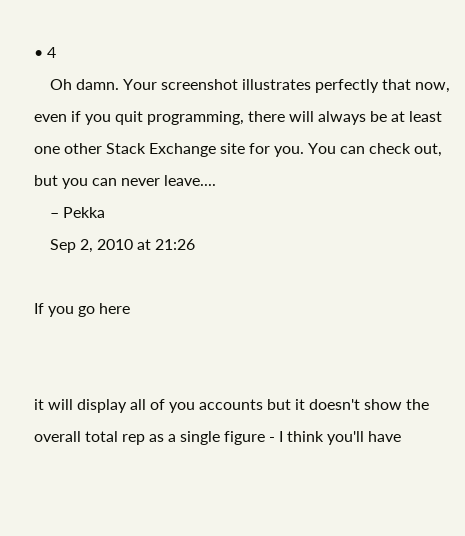• 4
    Oh damn. Your screenshot illustrates perfectly that now, even if you quit programming, there will always be at least one other Stack Exchange site for you. You can check out, but you can never leave....
    – Pekka
    Sep 2, 2010 at 21:26

If you go here


it will display all of you accounts but it doesn't show the overall total rep as a single figure - I think you'll have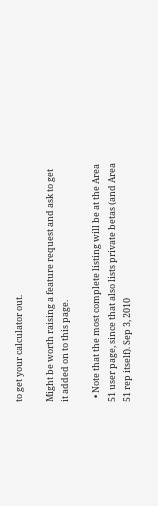to get your calculator out.

Might be worth raising a feature request and ask to get it added on to this page.

  • Note that the most complete listing will be at the Area 51 user page, since that also lists private betas (and Area 51 rep itself). Sep 3, 2010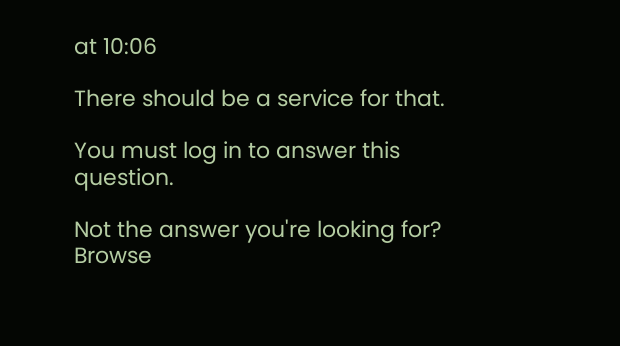at 10:06

There should be a service for that.

You must log in to answer this question.

Not the answer you're looking for? Browse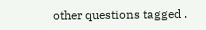other questions tagged .